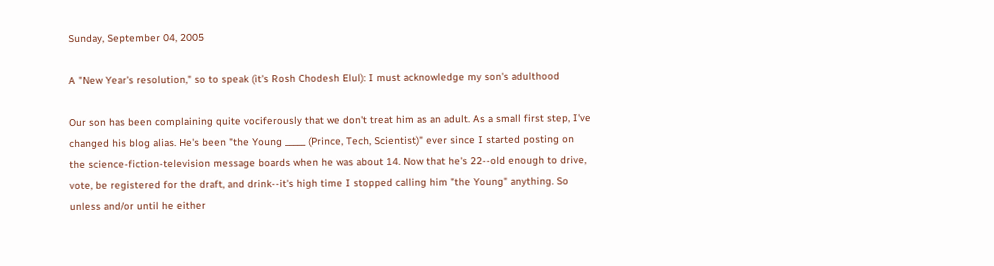Sunday, September 04, 2005

A "New Year's resolution," so to speak (it's Rosh Chodesh Elul): I must acknowledge my son's adulthood

Our son has been complaining quite vociferously that we don't treat him as an adult. As a small first step, I've changed his blog alias. He's been "the Young _____ (Prince, Tech, Scientist)" ever since I started posting on the science-fiction-television message boards when he was about 14. Now that he's 22--old enough to drive, vote, be registered for the draft, and drink--it's high time I stopped calling him "the Young" anything. So unless and/or until he either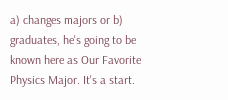a) changes majors or b) graduates, he's going to be known here as Our Favorite Physics Major. It's a start.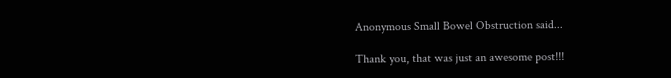Anonymous Small Bowel Obstruction said...

Thank you, that was just an awesome post!!!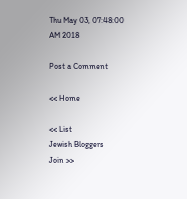Thu May 03, 07:48:00 AM 2018

Post a Comment

<< Home

<< List
Jewish Bloggers
Join >>